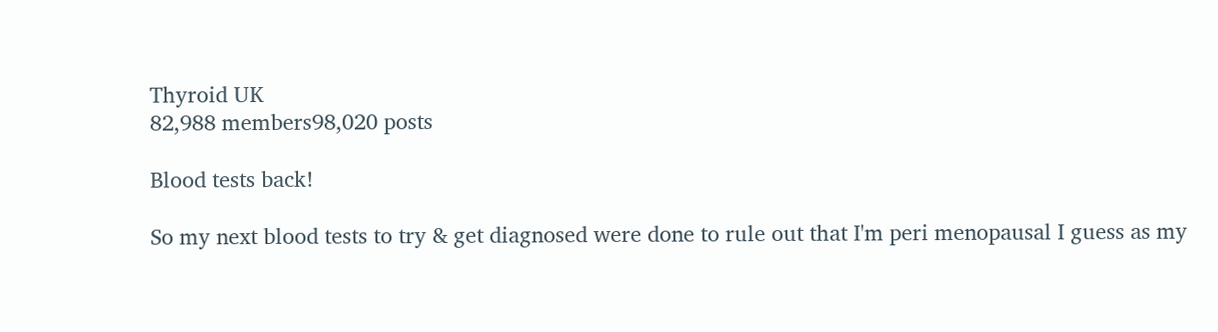Thyroid UK
82,988 members98,020 posts

Blood tests back!

So my next blood tests to try & get diagnosed were done to rule out that I'm peri menopausal I guess as my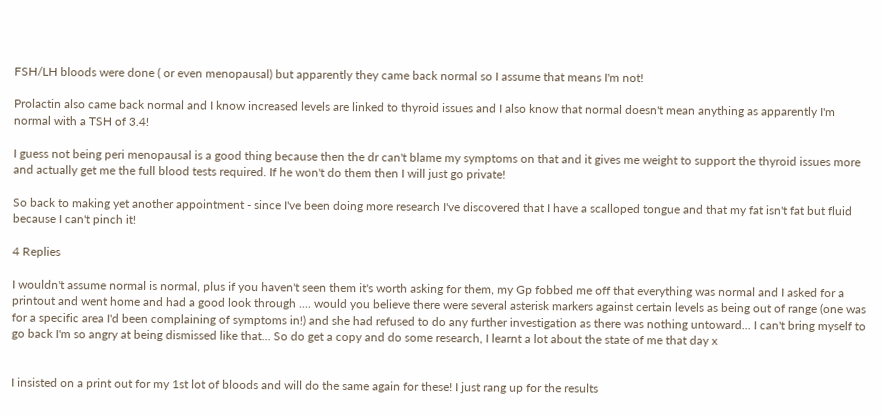FSH/LH bloods were done ( or even menopausal) but apparently they came back normal so I assume that means I'm not!

Prolactin also came back normal and I know increased levels are linked to thyroid issues and I also know that normal doesn't mean anything as apparently I'm normal with a TSH of 3.4!

I guess not being peri menopausal is a good thing because then the dr can't blame my symptoms on that and it gives me weight to support the thyroid issues more and actually get me the full blood tests required. If he won't do them then I will just go private!

So back to making yet another appointment - since I've been doing more research I've discovered that I have a scalloped tongue and that my fat isn't fat but fluid because I can't pinch it!

4 Replies

I wouldn't assume normal is normal, plus if you haven't seen them it's worth asking for them, my Gp fobbed me off that everything was normal and I asked for a printout and went home and had a good look through .... would you believe there were several asterisk markers against certain levels as being out of range (one was for a specific area I'd been complaining of symptoms in!) and she had refused to do any further investigation as there was nothing untoward... I can't bring myself to go back I'm so angry at being dismissed like that... So do get a copy and do some research, I learnt a lot about the state of me that day x


I insisted on a print out for my 1st lot of bloods and will do the same again for these! I just rang up for the results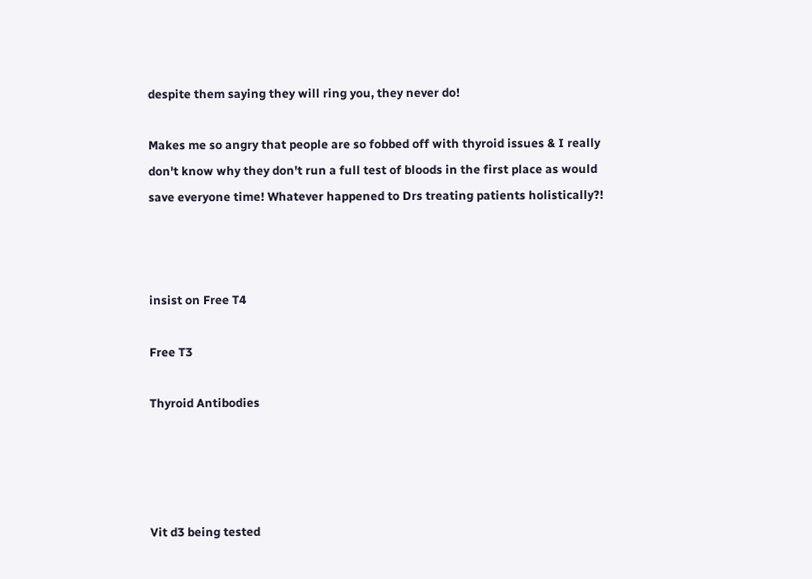despite them saying they will ring you, they never do!

Makes me so angry that people are so fobbed off with thyroid issues & I really don't know why they don't run a full test of bloods in the first place as would save everyone time! Whatever happened to Drs treating patients holistically?!



insist on Free T4

Free T3

Thyroid Antibodies




Vit d3 being tested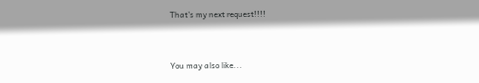That's my next request!!!!


You may also like...